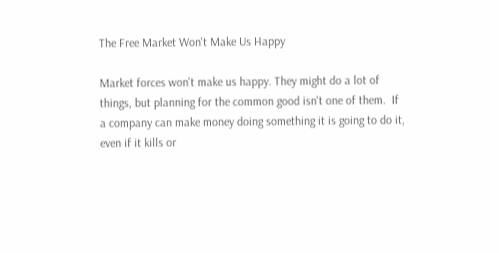The Free Market Won't Make Us Happy

Market forces won't make us happy. They might do a lot of things, but planning for the common good isn't one of them.  If a company can make money doing something it is going to do it, even if it kills or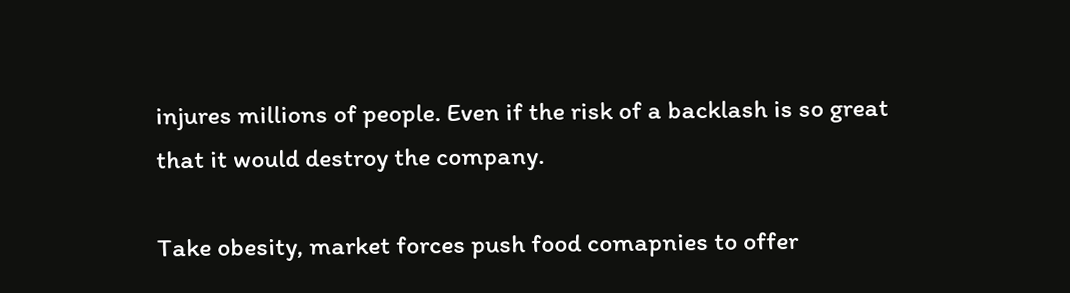injures millions of people. Even if the risk of a backlash is so great that it would destroy the company.

Take obesity, market forces push food comapnies to offer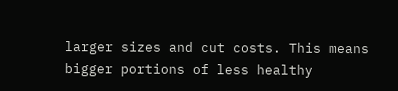larger sizes and cut costs. This means bigger portions of less healthy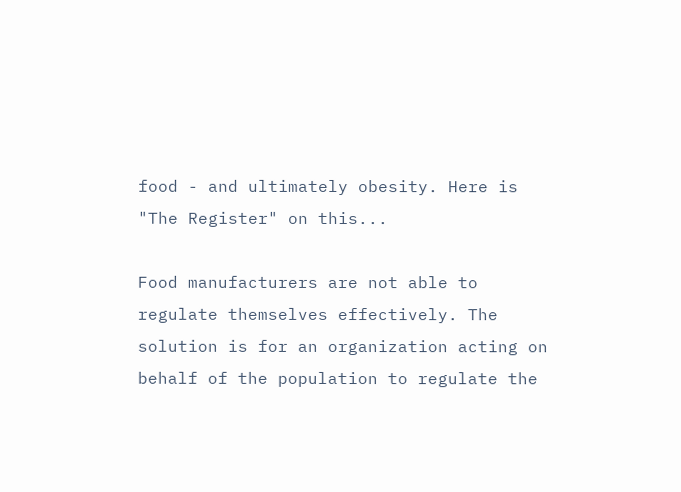food - and ultimately obesity. Here is "The Register" on this...

Food manufacturers are not able to regulate themselves effectively. The solution is for an organization acting on behalf of the population to regulate the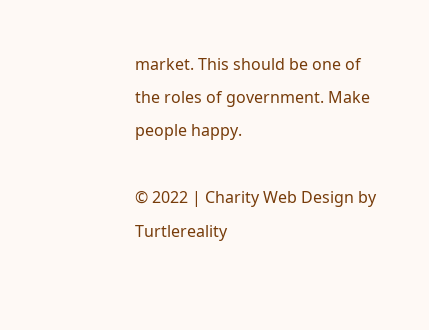market. This should be one of the roles of government. Make people happy.

© 2022 | Charity Web Design by Turtlereality